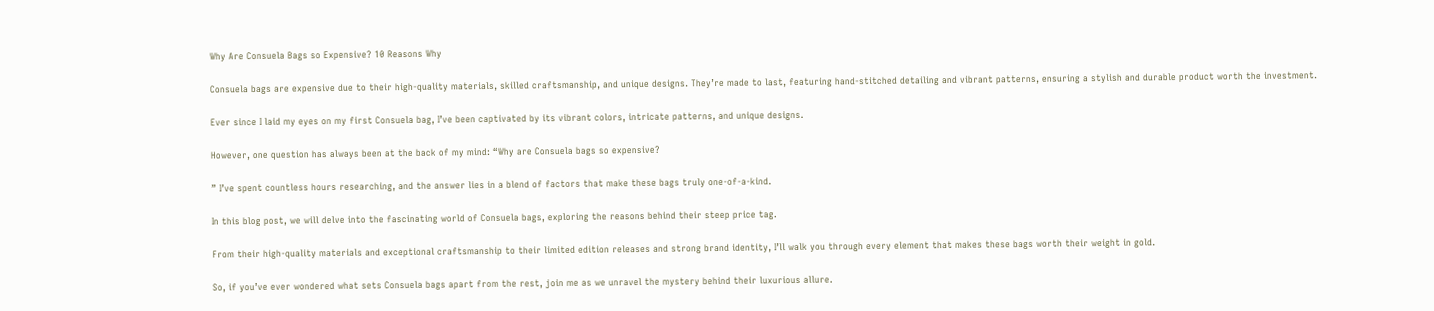Why Are Consuela Bags so Expensive? 10 Reasons Why

Consuela bags are expensive due to their high-quality materials, skilled craftsmanship, and unique designs. They’re made to last, featuring hand-stitched detailing and vibrant patterns, ensuring a stylish and durable product worth the investment.

Ever since I laid my eyes on my first Consuela bag, I’ve been captivated by its vibrant colors, intricate patterns, and unique designs.

However, one question has always been at the back of my mind: “Why are Consuela bags so expensive?

” I’ve spent countless hours researching, and the answer lies in a blend of factors that make these bags truly one-of-a-kind.

In this blog post, we will delve into the fascinating world of Consuela bags, exploring the reasons behind their steep price tag.

From their high-quality materials and exceptional craftsmanship to their limited edition releases and strong brand identity, I’ll walk you through every element that makes these bags worth their weight in gold.

So, if you’ve ever wondered what sets Consuela bags apart from the rest, join me as we unravel the mystery behind their luxurious allure.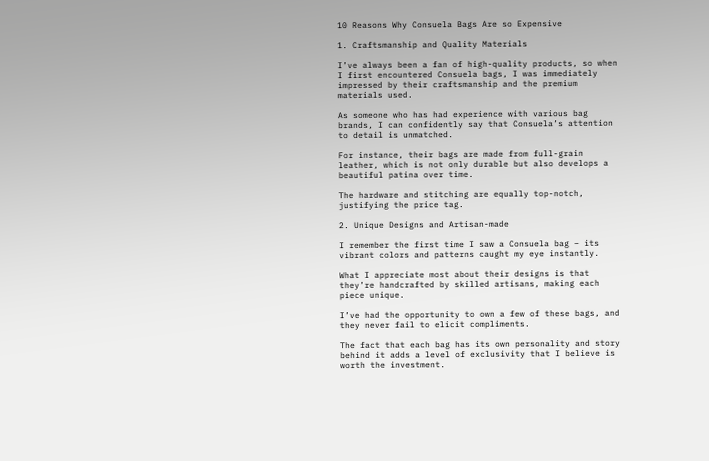10 Reasons Why Consuela Bags Are so Expensive

1. Craftsmanship and Quality Materials

I’ve always been a fan of high-quality products, so when I first encountered Consuela bags, I was immediately impressed by their craftsmanship and the premium materials used.

As someone who has had experience with various bag brands, I can confidently say that Consuela’s attention to detail is unmatched.

For instance, their bags are made from full-grain leather, which is not only durable but also develops a beautiful patina over time.

The hardware and stitching are equally top-notch, justifying the price tag.

2. Unique Designs and Artisan-made

I remember the first time I saw a Consuela bag – its vibrant colors and patterns caught my eye instantly.

What I appreciate most about their designs is that they’re handcrafted by skilled artisans, making each piece unique.

I’ve had the opportunity to own a few of these bags, and they never fail to elicit compliments.

The fact that each bag has its own personality and story behind it adds a level of exclusivity that I believe is worth the investment.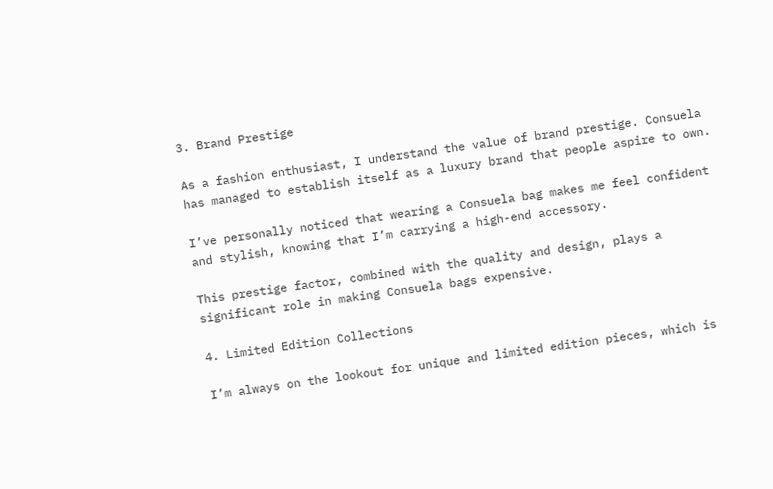3. Brand Prestige

As a fashion enthusiast, I understand the value of brand prestige. Consuela has managed to establish itself as a luxury brand that people aspire to own.

I’ve personally noticed that wearing a Consuela bag makes me feel confident and stylish, knowing that I’m carrying a high-end accessory.

This prestige factor, combined with the quality and design, plays a significant role in making Consuela bags expensive.

4. Limited Edition Collections

I’m always on the lookout for unique and limited edition pieces, which is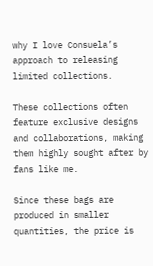why I love Consuela’s approach to releasing limited collections.

These collections often feature exclusive designs and collaborations, making them highly sought after by fans like me.

Since these bags are produced in smaller quantities, the price is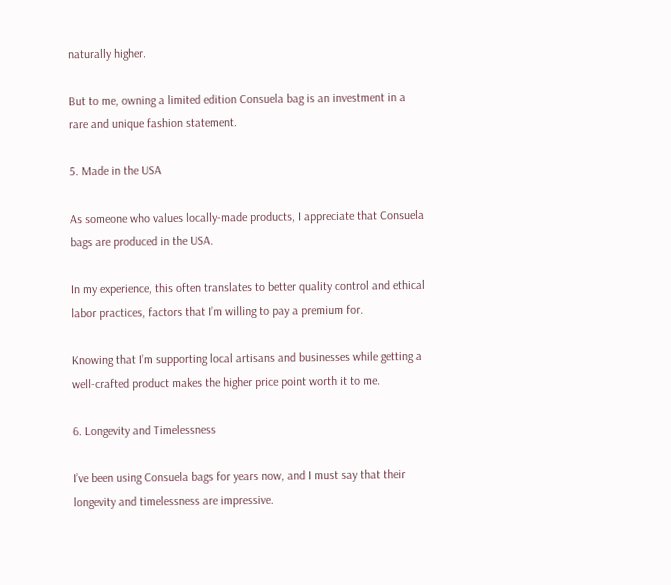naturally higher.

But to me, owning a limited edition Consuela bag is an investment in a rare and unique fashion statement.

5. Made in the USA

As someone who values locally-made products, I appreciate that Consuela bags are produced in the USA.

In my experience, this often translates to better quality control and ethical labor practices, factors that I’m willing to pay a premium for.

Knowing that I’m supporting local artisans and businesses while getting a well-crafted product makes the higher price point worth it to me.

6. Longevity and Timelessness

I’ve been using Consuela bags for years now, and I must say that their longevity and timelessness are impressive.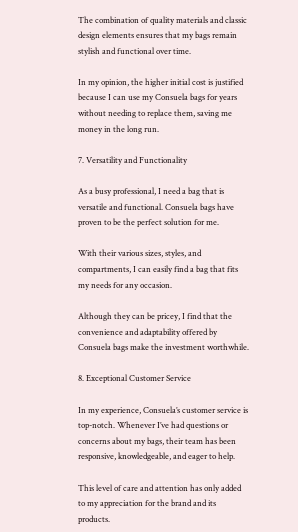The combination of quality materials and classic design elements ensures that my bags remain stylish and functional over time.

In my opinion, the higher initial cost is justified because I can use my Consuela bags for years without needing to replace them, saving me money in the long run.

7. Versatility and Functionality

As a busy professional, I need a bag that is versatile and functional. Consuela bags have proven to be the perfect solution for me.

With their various sizes, styles, and compartments, I can easily find a bag that fits my needs for any occasion.

Although they can be pricey, I find that the convenience and adaptability offered by Consuela bags make the investment worthwhile.

8. Exceptional Customer Service

In my experience, Consuela’s customer service is top-notch. Whenever I’ve had questions or concerns about my bags, their team has been responsive, knowledgeable, and eager to help.

This level of care and attention has only added to my appreciation for the brand and its products.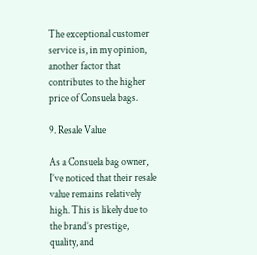The exceptional customer service is, in my opinion, another factor that contributes to the higher price of Consuela bags.

9. Resale Value

As a Consuela bag owner, I’ve noticed that their resale value remains relatively high. This is likely due to the brand’s prestige, quality, and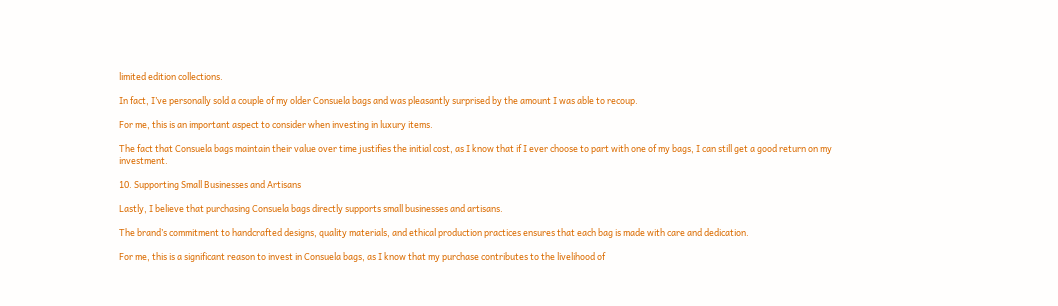limited edition collections.

In fact, I’ve personally sold a couple of my older Consuela bags and was pleasantly surprised by the amount I was able to recoup.

For me, this is an important aspect to consider when investing in luxury items.

The fact that Consuela bags maintain their value over time justifies the initial cost, as I know that if I ever choose to part with one of my bags, I can still get a good return on my investment.

10. Supporting Small Businesses and Artisans

Lastly, I believe that purchasing Consuela bags directly supports small businesses and artisans.

The brand’s commitment to handcrafted designs, quality materials, and ethical production practices ensures that each bag is made with care and dedication.

For me, this is a significant reason to invest in Consuela bags, as I know that my purchase contributes to the livelihood of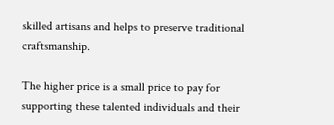skilled artisans and helps to preserve traditional craftsmanship.

The higher price is a small price to pay for supporting these talented individuals and their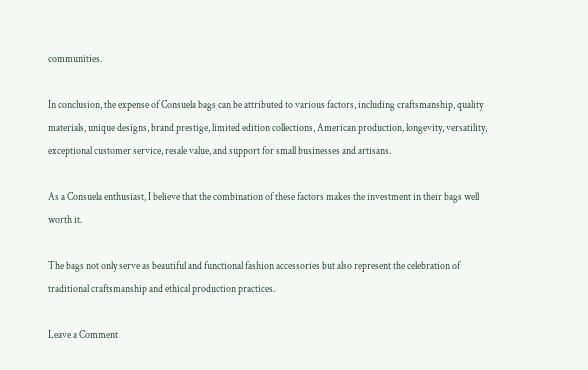communities.

In conclusion, the expense of Consuela bags can be attributed to various factors, including craftsmanship, quality materials, unique designs, brand prestige, limited edition collections, American production, longevity, versatility, exceptional customer service, resale value, and support for small businesses and artisans.

As a Consuela enthusiast, I believe that the combination of these factors makes the investment in their bags well worth it.

The bags not only serve as beautiful and functional fashion accessories but also represent the celebration of traditional craftsmanship and ethical production practices.

Leave a Comment